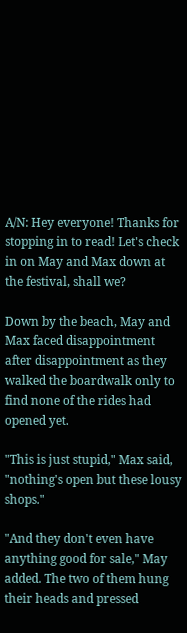A/N: Hey everyone! Thanks for stopping in to read! Let's check in on May and Max down at the festival, shall we?

Down by the beach, May and Max faced disappointment after disappointment as they walked the boardwalk only to find none of the rides had opened yet.

"This is just stupid," Max said, "nothing's open but these lousy shops."

"And they don't even have anything good for sale," May added. The two of them hung their heads and pressed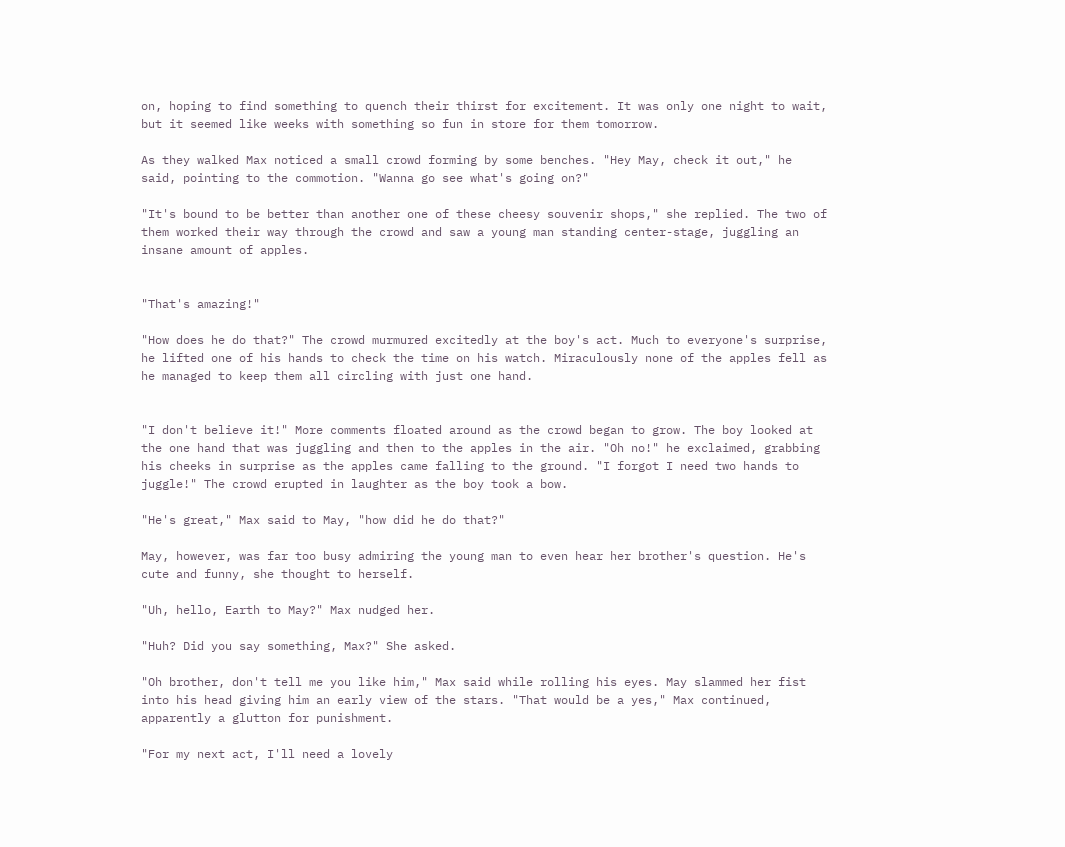on, hoping to find something to quench their thirst for excitement. It was only one night to wait, but it seemed like weeks with something so fun in store for them tomorrow.

As they walked Max noticed a small crowd forming by some benches. "Hey May, check it out," he said, pointing to the commotion. "Wanna go see what's going on?"

"It's bound to be better than another one of these cheesy souvenir shops," she replied. The two of them worked their way through the crowd and saw a young man standing center-stage, juggling an insane amount of apples.


"That's amazing!"

"How does he do that?" The crowd murmured excitedly at the boy's act. Much to everyone's surprise, he lifted one of his hands to check the time on his watch. Miraculously none of the apples fell as he managed to keep them all circling with just one hand.


"I don't believe it!" More comments floated around as the crowd began to grow. The boy looked at the one hand that was juggling and then to the apples in the air. "Oh no!" he exclaimed, grabbing his cheeks in surprise as the apples came falling to the ground. "I forgot I need two hands to juggle!" The crowd erupted in laughter as the boy took a bow.

"He's great," Max said to May, "how did he do that?"

May, however, was far too busy admiring the young man to even hear her brother's question. He's cute and funny, she thought to herself.

"Uh, hello, Earth to May?" Max nudged her.

"Huh? Did you say something, Max?" She asked.

"Oh brother, don't tell me you like him," Max said while rolling his eyes. May slammed her fist into his head giving him an early view of the stars. "That would be a yes," Max continued, apparently a glutton for punishment.

"For my next act, I'll need a lovely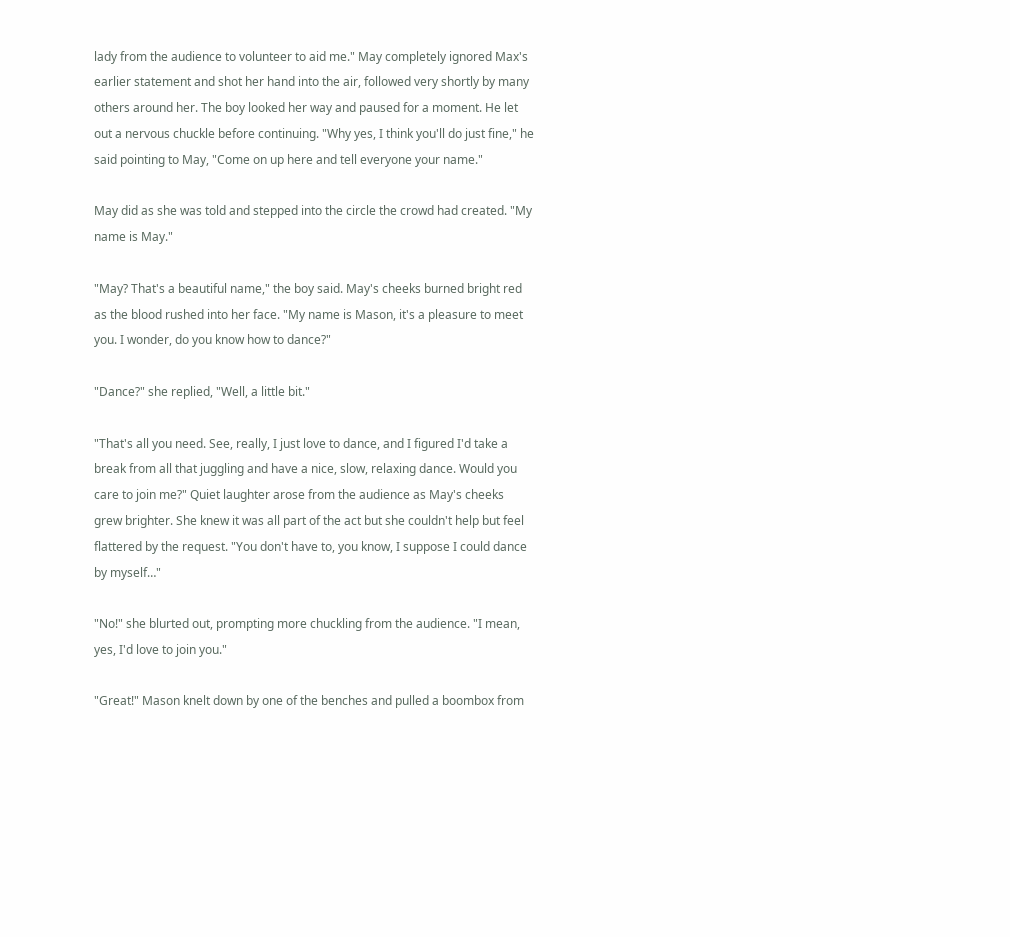lady from the audience to volunteer to aid me." May completely ignored Max's earlier statement and shot her hand into the air, followed very shortly by many others around her. The boy looked her way and paused for a moment. He let out a nervous chuckle before continuing. "Why yes, I think you'll do just fine," he said pointing to May, "Come on up here and tell everyone your name."

May did as she was told and stepped into the circle the crowd had created. "My name is May."

"May? That's a beautiful name," the boy said. May's cheeks burned bright red as the blood rushed into her face. "My name is Mason, it's a pleasure to meet you. I wonder, do you know how to dance?"

"Dance?" she replied, "Well, a little bit."

"That's all you need. See, really, I just love to dance, and I figured I'd take a break from all that juggling and have a nice, slow, relaxing dance. Would you care to join me?" Quiet laughter arose from the audience as May's cheeks grew brighter. She knew it was all part of the act but she couldn't help but feel flattered by the request. "You don't have to, you know, I suppose I could dance by myself…"

"No!" she blurted out, prompting more chuckling from the audience. "I mean, yes, I'd love to join you."

"Great!" Mason knelt down by one of the benches and pulled a boombox from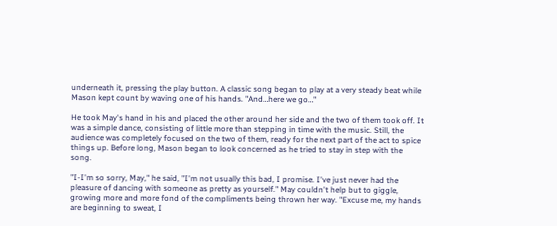underneath it, pressing the play button. A classic song began to play at a very steady beat while Mason kept count by waving one of his hands. "And…here we go…"

He took May's hand in his and placed the other around her side and the two of them took off. It was a simple dance, consisting of little more than stepping in time with the music. Still, the audience was completely focused on the two of them, ready for the next part of the act to spice things up. Before long, Mason began to look concerned as he tried to stay in step with the song.

"I-I'm so sorry, May," he said, "I'm not usually this bad, I promise. I've just never had the pleasure of dancing with someone as pretty as yourself." May couldn't help but to giggle, growing more and more fond of the compliments being thrown her way. "Excuse me, my hands are beginning to sweat, I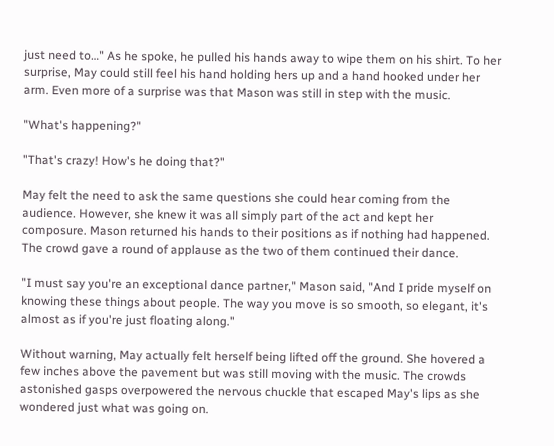just need to…" As he spoke, he pulled his hands away to wipe them on his shirt. To her surprise, May could still feel his hand holding hers up and a hand hooked under her arm. Even more of a surprise was that Mason was still in step with the music.

"What's happening?"

"That's crazy! How's he doing that?"

May felt the need to ask the same questions she could hear coming from the audience. However, she knew it was all simply part of the act and kept her composure. Mason returned his hands to their positions as if nothing had happened. The crowd gave a round of applause as the two of them continued their dance.

"I must say you're an exceptional dance partner," Mason said, "And I pride myself on knowing these things about people. The way you move is so smooth, so elegant, it's almost as if you're just floating along."

Without warning, May actually felt herself being lifted off the ground. She hovered a few inches above the pavement but was still moving with the music. The crowds astonished gasps overpowered the nervous chuckle that escaped May's lips as she wondered just what was going on.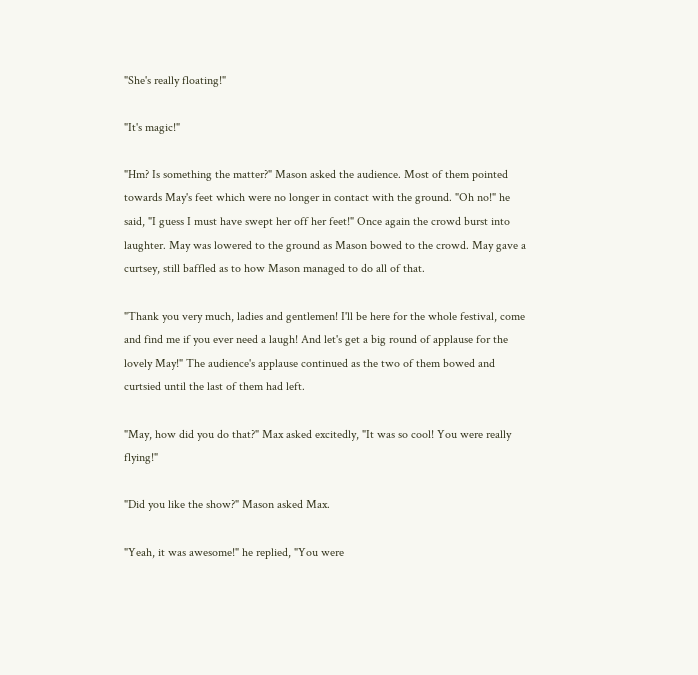"She's really floating!"

"It's magic!"

"Hm? Is something the matter?" Mason asked the audience. Most of them pointed towards May's feet which were no longer in contact with the ground. "Oh no!" he said, "I guess I must have swept her off her feet!" Once again the crowd burst into laughter. May was lowered to the ground as Mason bowed to the crowd. May gave a curtsey, still baffled as to how Mason managed to do all of that.

"Thank you very much, ladies and gentlemen! I'll be here for the whole festival, come and find me if you ever need a laugh! And let's get a big round of applause for the lovely May!" The audience's applause continued as the two of them bowed and curtsied until the last of them had left.

"May, how did you do that?" Max asked excitedly, "It was so cool! You were really flying!"

"Did you like the show?" Mason asked Max.

"Yeah, it was awesome!" he replied, "You were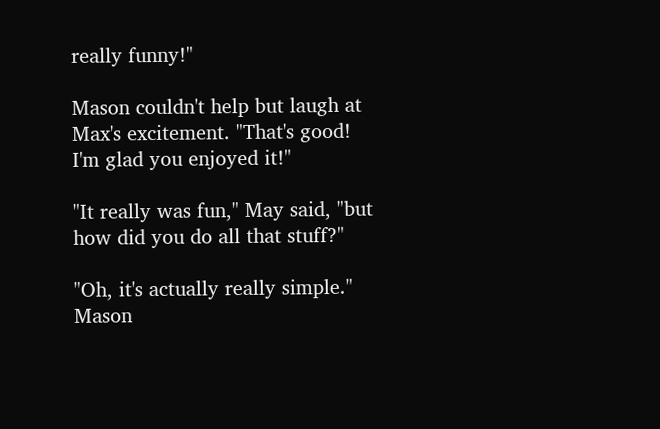really funny!"

Mason couldn't help but laugh at Max's excitement. "That's good! I'm glad you enjoyed it!"

"It really was fun," May said, "but how did you do all that stuff?"

"Oh, it's actually really simple." Mason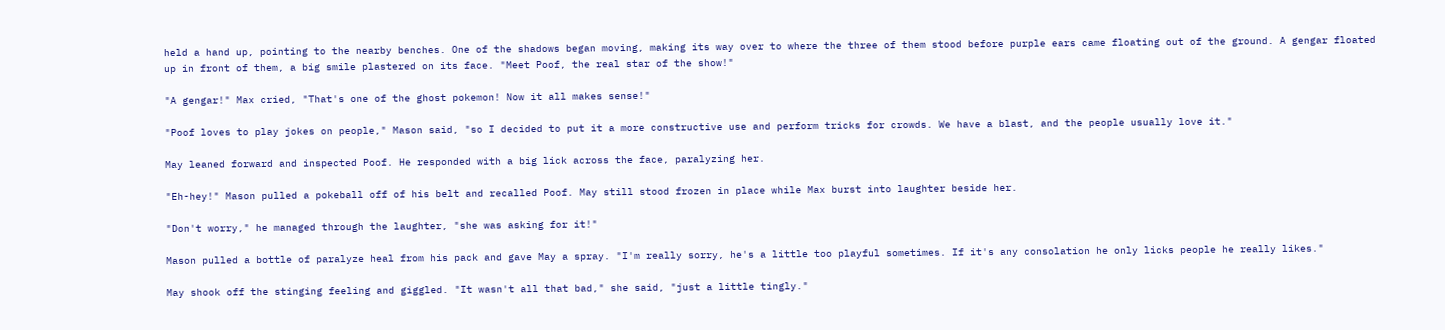held a hand up, pointing to the nearby benches. One of the shadows began moving, making its way over to where the three of them stood before purple ears came floating out of the ground. A gengar floated up in front of them, a big smile plastered on its face. "Meet Poof, the real star of the show!"

"A gengar!" Max cried, "That's one of the ghost pokemon! Now it all makes sense!"

"Poof loves to play jokes on people," Mason said, "so I decided to put it a more constructive use and perform tricks for crowds. We have a blast, and the people usually love it."

May leaned forward and inspected Poof. He responded with a big lick across the face, paralyzing her.

"Eh-hey!" Mason pulled a pokeball off of his belt and recalled Poof. May still stood frozen in place while Max burst into laughter beside her.

"Don't worry," he managed through the laughter, "she was asking for it!"

Mason pulled a bottle of paralyze heal from his pack and gave May a spray. "I'm really sorry, he's a little too playful sometimes. If it's any consolation he only licks people he really likes."

May shook off the stinging feeling and giggled. "It wasn't all that bad," she said, "just a little tingly."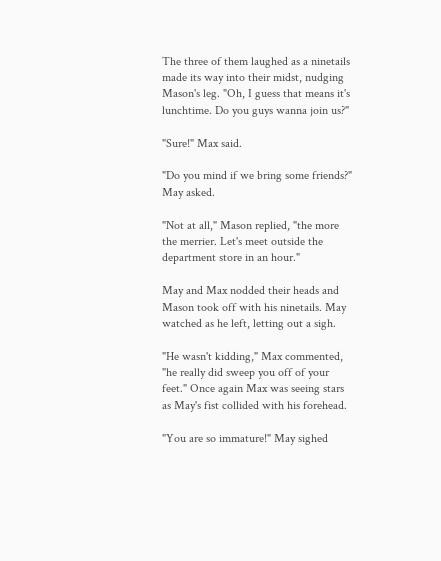The three of them laughed as a ninetails made its way into their midst, nudging Mason's leg. "Oh, I guess that means it's lunchtime. Do you guys wanna join us?"

"Sure!" Max said.

"Do you mind if we bring some friends?" May asked.

"Not at all," Mason replied, "the more the merrier. Let's meet outside the department store in an hour."

May and Max nodded their heads and Mason took off with his ninetails. May watched as he left, letting out a sigh.

"He wasn't kidding," Max commented, "he really did sweep you off of your feet." Once again Max was seeing stars as May's fist collided with his forehead.

"You are so immature!" May sighed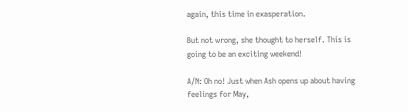again, this time in exasperation.

But not wrong, she thought to herself. This is going to be an exciting weekend!

A/N: Oh no! Just when Ash opens up about having feelings for May,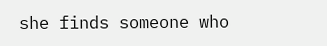she finds someone who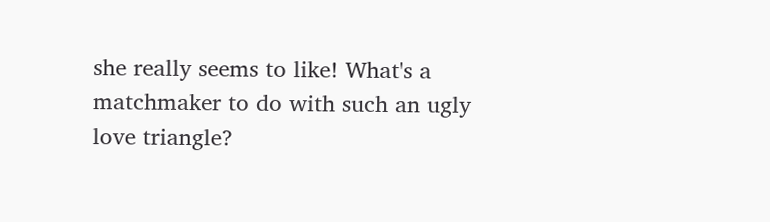she really seems to like! What's a matchmaker to do with such an ugly love triangle?